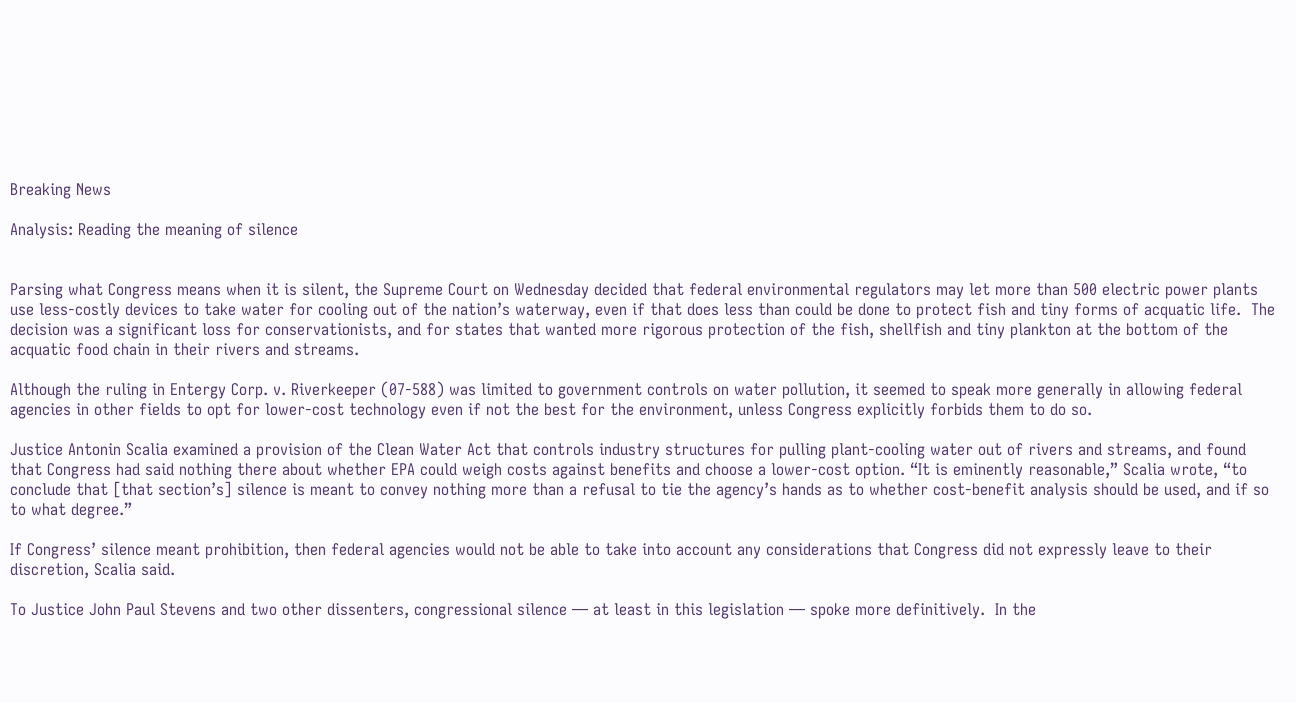Breaking News

Analysis: Reading the meaning of silence


Parsing what Congress means when it is silent, the Supreme Court on Wednesday decided that federal environmental regulators may let more than 500 electric power plants use less-costly devices to take water for cooling out of the nation’s waterway, even if that does less than could be done to protect fish and tiny forms of acquatic life.  The decision was a significant loss for conservationists, and for states that wanted more rigorous protection of the fish, shellfish and tiny plankton at the bottom of the acquatic food chain in their rivers and streams.

Although the ruling in Entergy Corp. v. Riverkeeper (07-588) was limited to government controls on water pollution, it seemed to speak more generally in allowing federal agencies in other fields to opt for lower-cost technology even if not the best for the environment, unless Congress explicitly forbids them to do so.

Justice Antonin Scalia examined a provision of the Clean Water Act that controls industry structures for pulling plant-cooling water out of rivers and streams, and found that Congress had said nothing there about whether EPA could weigh costs against benefits and choose a lower-cost option. “It is eminently reasonable,” Scalia wrote, “to conclude that [that section’s] silence is meant to convey nothing more than a refusal to tie the agency’s hands as to whether cost-benefit analysis should be used, and if so to what degree.”

If Congress’ silence meant prohibition, then federal agencies would not be able to take into account any considerations that Congress did not expressly leave to their discretion, Scalia said.

To Justice John Paul Stevens and two other dissenters, congressional silence — at least in this legislation — spoke more definitively.  In the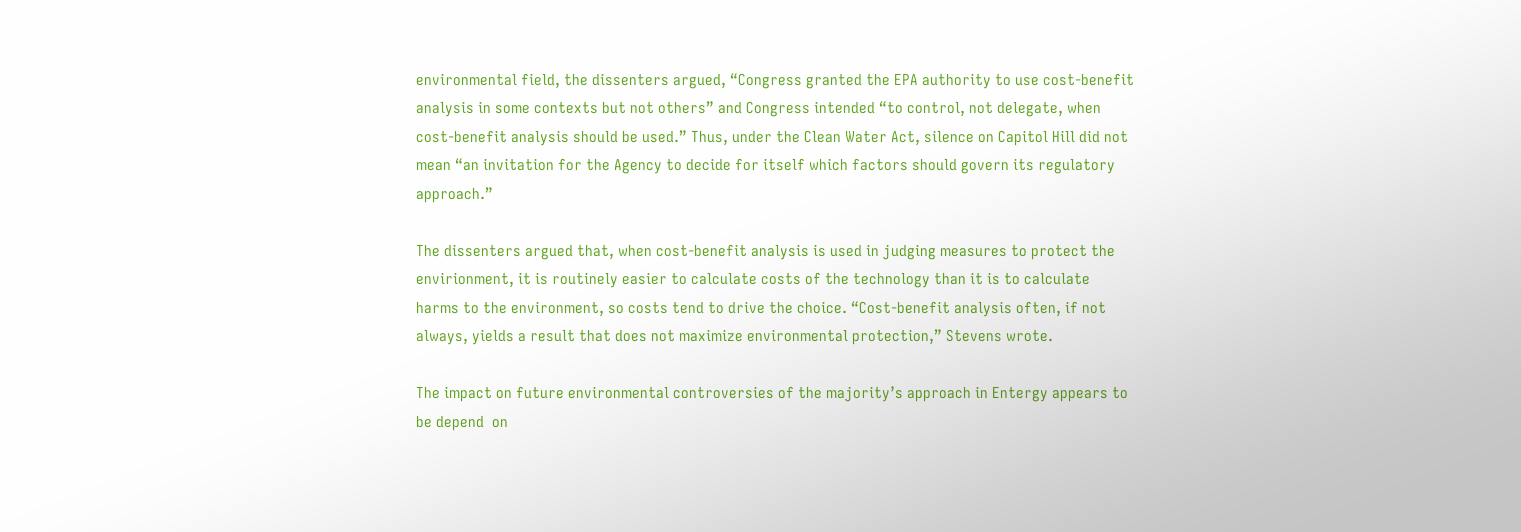environmental field, the dissenters argued, “Congress granted the EPA authority to use cost-benefit analysis in some contexts but not others” and Congress intended “to control, not delegate, when cost-benefit analysis should be used.” Thus, under the Clean Water Act, silence on Capitol Hill did not mean “an invitation for the Agency to decide for itself which factors should govern its regulatory approach.”

The dissenters argued that, when cost-benefit analysis is used in judging measures to protect the envirionment, it is routinely easier to calculate costs of the technology than it is to calculate harms to the environment, so costs tend to drive the choice. “Cost-benefit analysis often, if not always, yields a result that does not maximize environmental protection,” Stevens wrote.

The impact on future environmental controversies of the majority’s approach in Entergy appears to be depend  on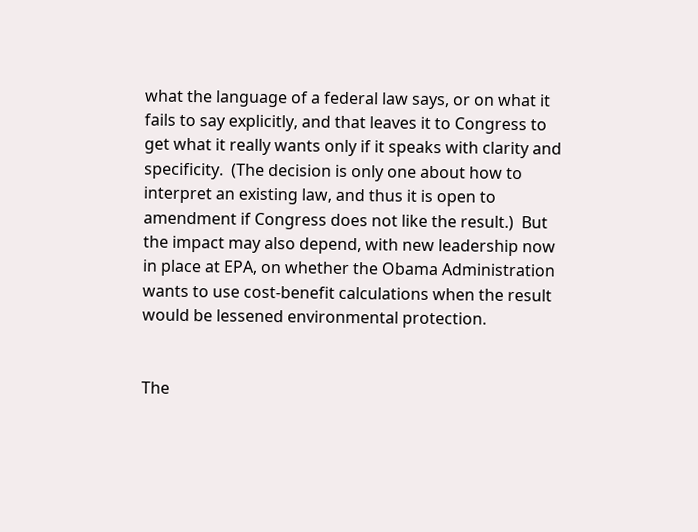what the language of a federal law says, or on what it fails to say explicitly, and that leaves it to Congress to get what it really wants only if it speaks with clarity and specificity.  (The decision is only one about how to interpret an existing law, and thus it is open to amendment if Congress does not like the result.)  But the impact may also depend, with new leadership now in place at EPA, on whether the Obama Administration wants to use cost-benefit calculations when the result would be lessened environmental protection.


The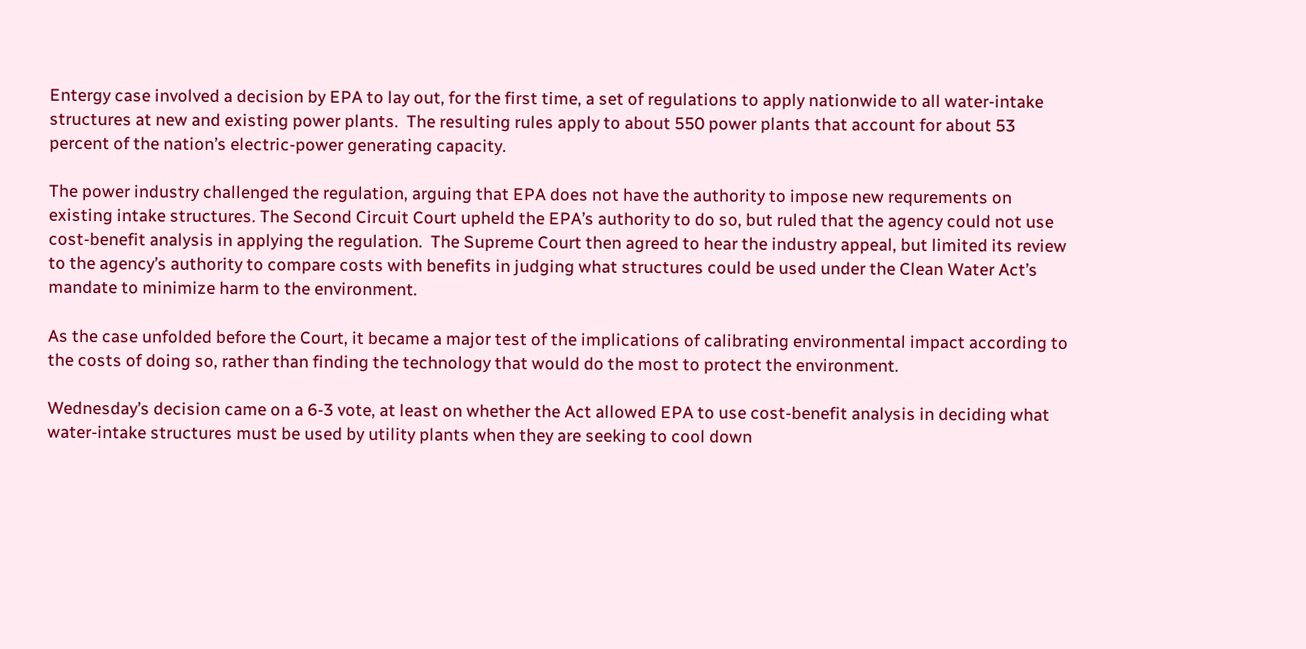Entergy case involved a decision by EPA to lay out, for the first time, a set of regulations to apply nationwide to all water-intake structures at new and existing power plants.  The resulting rules apply to about 550 power plants that account for about 53 percent of the nation’s electric-power generating capacity.

The power industry challenged the regulation, arguing that EPA does not have the authority to impose new requrements on existing intake structures. The Second Circuit Court upheld the EPA’s authority to do so, but ruled that the agency could not use cost-benefit analysis in applying the regulation.  The Supreme Court then agreed to hear the industry appeal, but limited its review to the agency’s authority to compare costs with benefits in judging what structures could be used under the Clean Water Act’s mandate to minimize harm to the environment.

As the case unfolded before the Court, it became a major test of the implications of calibrating environmental impact according to the costs of doing so, rather than finding the technology that would do the most to protect the environment.

Wednesday’s decision came on a 6-3 vote, at least on whether the Act allowed EPA to use cost-benefit analysis in deciding what water-intake structures must be used by utility plants when they are seeking to cool down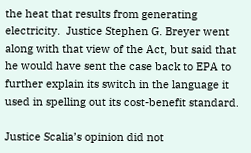the heat that results from generating electricity.  Justice Stephen G. Breyer went along with that view of the Act, but said that he would have sent the case back to EPA to further explain its switch in the language it used in spelling out its cost-benefit standard.

Justice Scalia’s opinion did not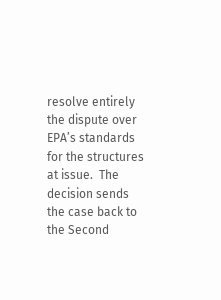resolve entirely the dispute over EPA’s standards for the structures at issue.  The decision sends the case back to the Second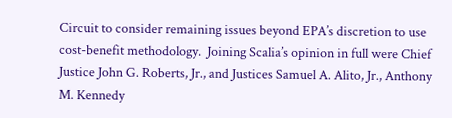Circuit to consider remaining issues beyond EPA’s discretion to use cost-benefit methodology.  Joining Scalia’s opinion in full were Chief Justice John G. Roberts, Jr., and Justices Samuel A. Alito, Jr., Anthony M. Kennedy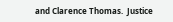and Clarence Thomas.  Justice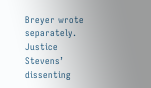Breyer wrote separately. Justice Stevens’ dissenting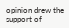opinion drew the support of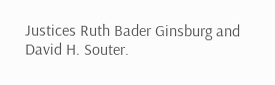Justices Ruth Bader Ginsburg and David H. Souter.